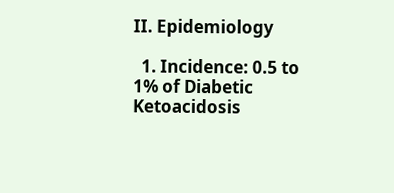II. Epidemiology

  1. Incidence: 0.5 to 1% of Diabetic Ketoacidosis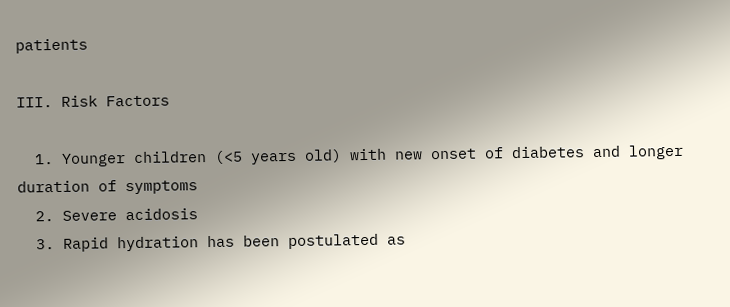patients

III. Risk Factors

  1. Younger children (<5 years old) with new onset of diabetes and longer duration of symptoms
  2. Severe acidosis
  3. Rapid hydration has been postulated as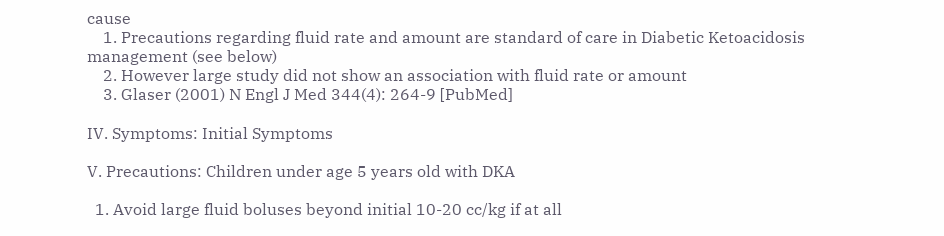cause
    1. Precautions regarding fluid rate and amount are standard of care in Diabetic Ketoacidosis management (see below)
    2. However large study did not show an association with fluid rate or amount
    3. Glaser (2001) N Engl J Med 344(4): 264-9 [PubMed]

IV. Symptoms: Initial Symptoms

V. Precautions: Children under age 5 years old with DKA

  1. Avoid large fluid boluses beyond initial 10-20 cc/kg if at all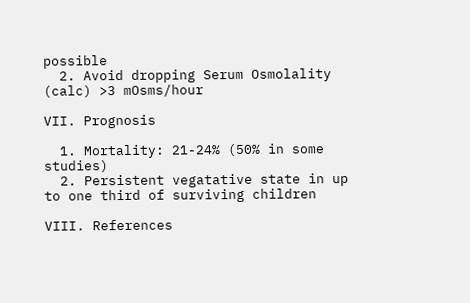possible
  2. Avoid dropping Serum Osmolality (calc) >3 mOsms/hour

VII. Prognosis

  1. Mortality: 21-24% (50% in some studies)
  2. Persistent vegatative state in up to one third of surviving children

VIII. References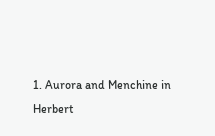1. Aurora and Menchine in Herbert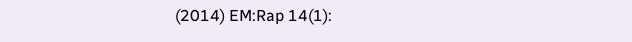(2014) EM:Rap 14(1):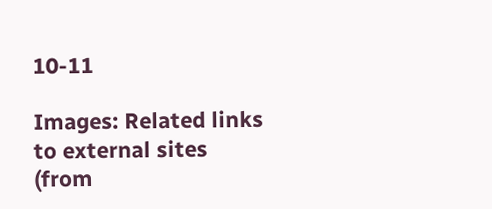10-11

Images: Related links to external sites (from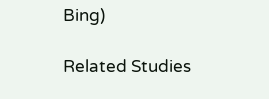Bing)

Related Studies